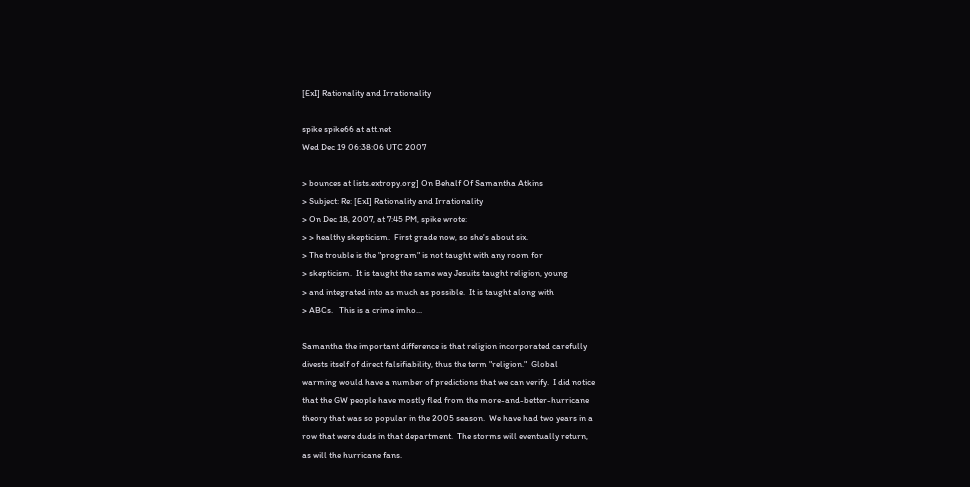[ExI] Rationality and Irrationality

spike spike66 at att.net
Wed Dec 19 06:38:06 UTC 2007

> bounces at lists.extropy.org] On Behalf Of Samantha Atkins
> Subject: Re: [ExI] Rationality and Irrationality
> On Dec 18, 2007, at 7:45 PM, spike wrote:
> > healthy skepticism.  First grade now, so she's about six.
> The trouble is the "program" is not taught with any room for
> skepticism.  It is taught the same way Jesuits taught religion, young
> and integrated into as much as possible.  It is taught along with
> ABCs.   This is a crime imho...

Samantha the important difference is that religion incorporated carefully
divests itself of direct falsifiability, thus the term "religion."  Global
warming would have a number of predictions that we can verify.  I did notice
that the GW people have mostly fled from the more-and-better-hurricane
theory that was so popular in the 2005 season.  We have had two years in a
row that were duds in that department.  The storms will eventually return,
as will the hurricane fans.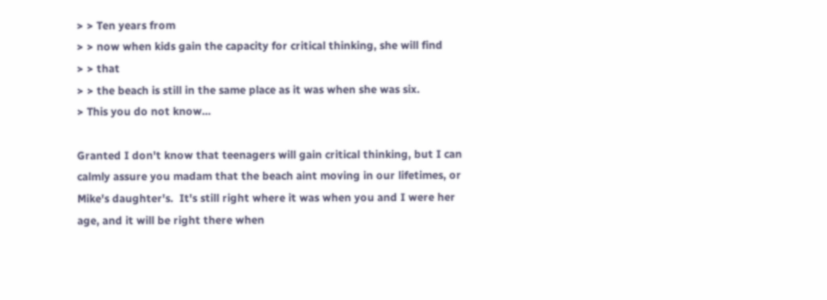> > Ten years from
> > now when kids gain the capacity for critical thinking, she will find
> > that
> > the beach is still in the same place as it was when she was six.
> This you do not know...

Granted I don't know that teenagers will gain critical thinking, but I can
calmly assure you madam that the beach aint moving in our lifetimes, or
Mike's daughter's.  It's still right where it was when you and I were her
age, and it will be right there when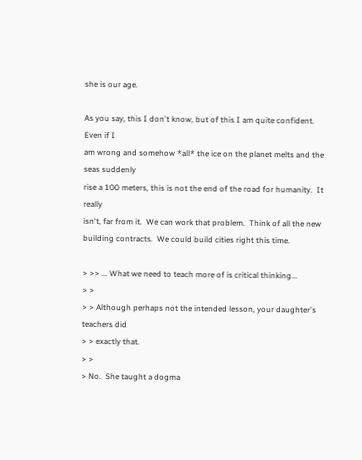she is our age.

As you say, this I don't know, but of this I am quite confident.  Even if I
am wrong and somehow *all* the ice on the planet melts and the seas suddenly
rise a 100 meters, this is not the end of the road for humanity.  It really
isn't, far from it.  We can work that problem.  Think of all the new
building contracts.  We could build cities right this time.

> >> ... What we need to teach more of is critical thinking...
> >
> > Although perhaps not the intended lesson, your daughter's teachers did
> > exactly that.
> >
> No.  She taught a dogma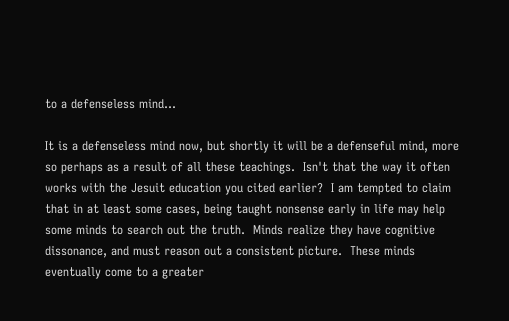to a defenseless mind...

It is a defenseless mind now, but shortly it will be a defenseful mind, more
so perhaps as a result of all these teachings.  Isn't that the way it often
works with the Jesuit education you cited earlier?  I am tempted to claim
that in at least some cases, being taught nonsense early in life may help
some minds to search out the truth.  Minds realize they have cognitive
dissonance, and must reason out a consistent picture.  These minds
eventually come to a greater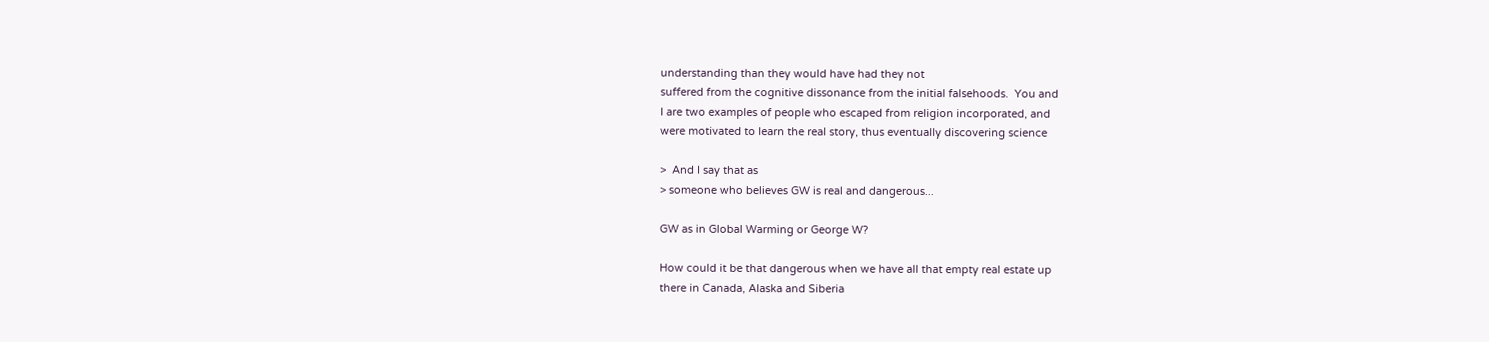understanding than they would have had they not
suffered from the cognitive dissonance from the initial falsehoods.  You and
I are two examples of people who escaped from religion incorporated, and
were motivated to learn the real story, thus eventually discovering science

>  And I say that as
> someone who believes GW is real and dangerous...

GW as in Global Warming or George W?

How could it be that dangerous when we have all that empty real estate up
there in Canada, Alaska and Siberia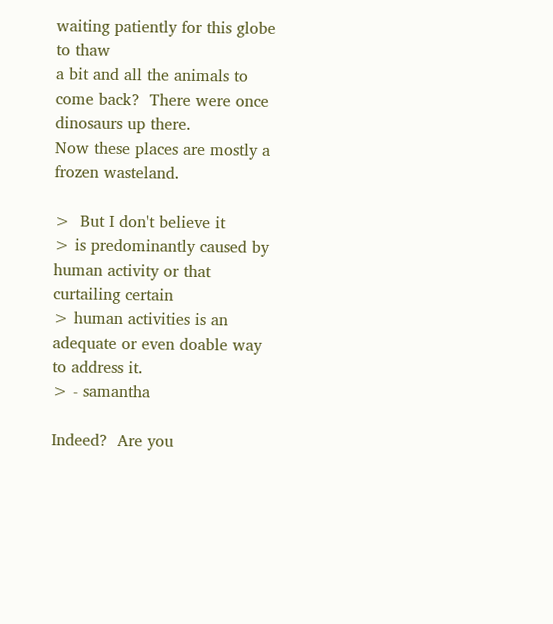waiting patiently for this globe to thaw
a bit and all the animals to come back?  There were once dinosaurs up there.
Now these places are mostly a frozen wasteland.

>  But I don't believe it
> is predominantly caused by human activity or that curtailing certain
> human activities is an adequate or even doable way to address it.
> - samantha

Indeed?  Are you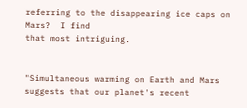referring to the disappearing ice caps on Mars?  I find
that most intriguing.


"Simultaneous warming on Earth and Mars suggests that our planet's recent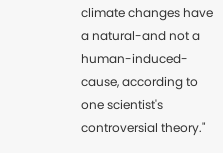climate changes have a natural-and not a human-induced-cause, according to
one scientist's controversial theory."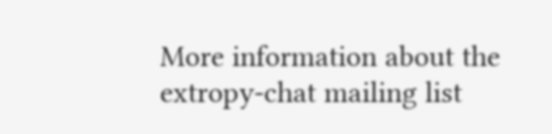More information about the extropy-chat mailing list